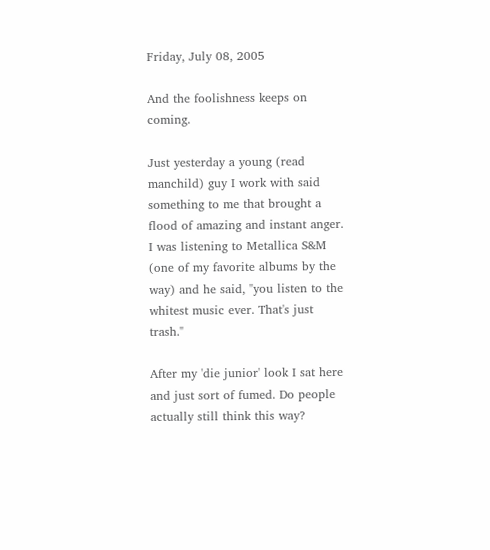Friday, July 08, 2005

And the foolishness keeps on coming.

Just yesterday a young (read manchild) guy I work with said something to me that brought a flood of amazing and instant anger. I was listening to Metallica S&M (one of my favorite albums by the way) and he said, "you listen to the whitest music ever. That's just trash."

After my 'die junior' look I sat here and just sort of fumed. Do people actually still think this way?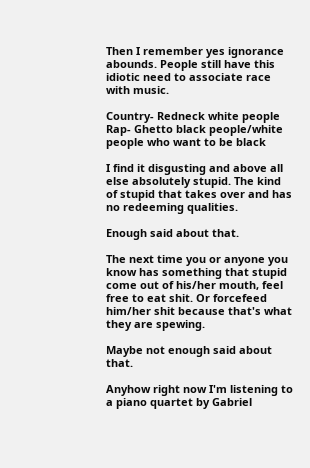Then I remember yes ignorance abounds. People still have this idiotic need to associate race with music.

Country- Redneck white people
Rap- Ghetto black people/white people who want to be black

I find it disgusting and above all else absolutely stupid. The kind of stupid that takes over and has no redeeming qualities.

Enough said about that.

The next time you or anyone you know has something that stupid come out of his/her mouth, feel free to eat shit. Or forcefeed him/her shit because that's what they are spewing.

Maybe not enough said about that.

Anyhow right now I'm listening to a piano quartet by Gabriel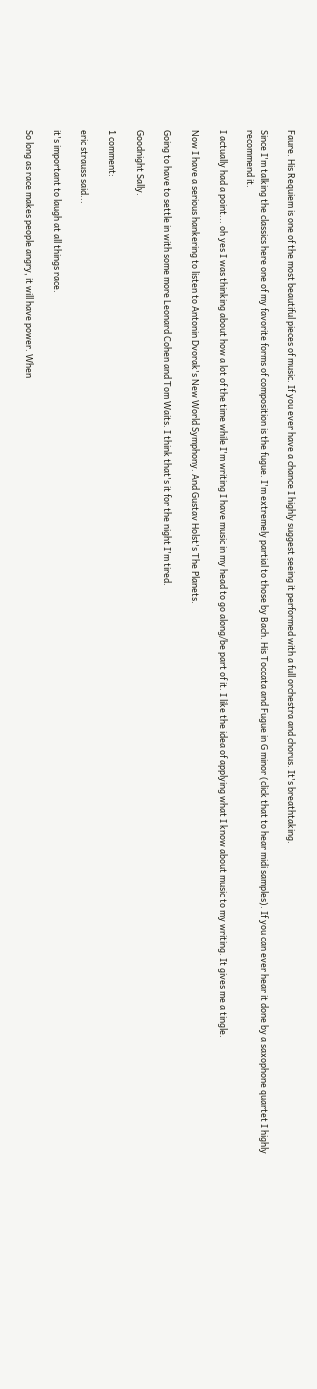Faure. His Requiem is one of the most beautiful pieces of music. If you ever have a chance I highly suggest seeing it performed with a full orchestra and chorus. It's breathtaking.

Since I'm talking the classics here one of my favorite forms of composition is the fugue. I'm extremely partial to those by Bach. His Toccata and Fugue in G minor (click that to hear midi samples). If you can ever hear it done by a saxophone quartet I highly recommend it.

I actually had a point... oh yes I was thinking about how a lot of the time while I'm writing I have music in my head to go along/be part of it. I like the idea of applying what I know about music to my writing. It gives me a tingle.

Now I have a serious hankering to listen to Antonin Dvorak's New World Symphony. And Gustav Holst's The Planets.

Going to have to settle in with some more Leonard Cohen and Tom Waits. I think that's it for the night I'm tired.

Goodnight Sally.

1 comment:

eric strauss said...

it's important to laugh at all things race.

So long as race makes people angry, it will have power. When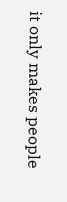it only makes people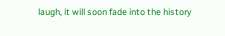laugh, it will soon fade into the history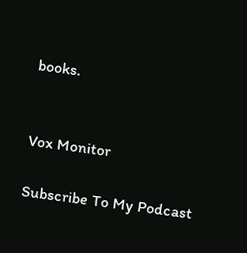books.


Vox Monitor

Subscribe To My Podcast